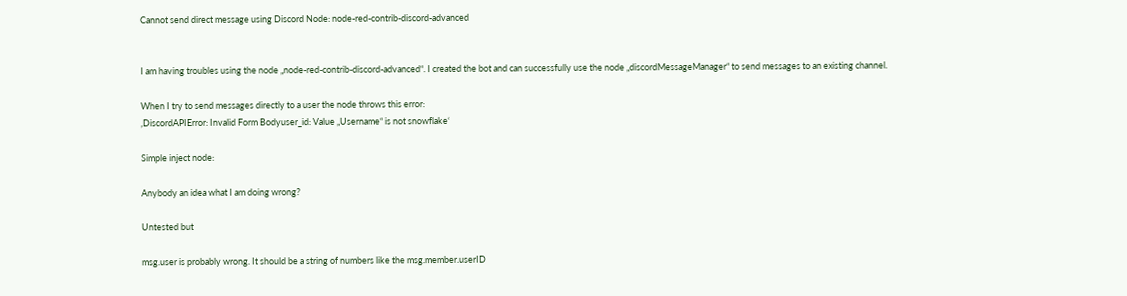Cannot send direct message using Discord Node: node-red-contrib-discord-advanced


I am having troubles using the node „node-red-contrib-discord-advanced“. I created the bot and can successfully use the node „discordMessageManager“ to send messages to an existing channel.

When I try to send messages directly to a user the node throws this error:
‚DiscordAPIError: Invalid Form Bodyuser_id: Value „Username“ is not snowflake‘

Simple inject node:

Anybody an idea what I am doing wrong?

Untested but

msg.user is probably wrong. It should be a string of numbers like the msg.member.userID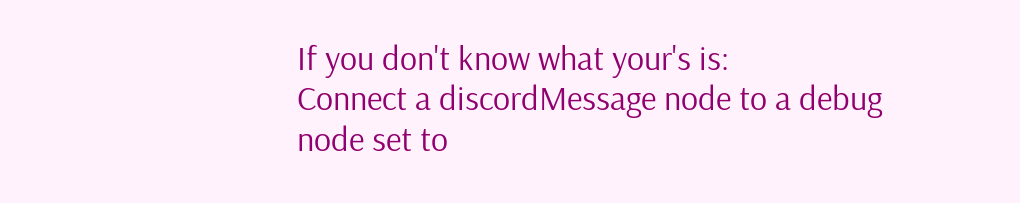If you don't know what your's is:
Connect a discordMessage node to a debug node set to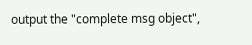output the "complete msg object",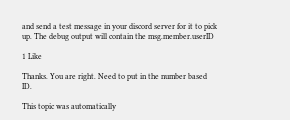and send a test message in your discord server for it to pick up. The debug output will contain the msg.member.userID

1 Like

Thanks. You are right. Need to put in the number based ID.

This topic was automatically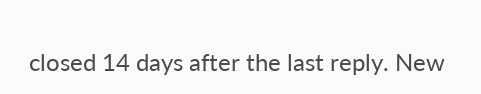closed 14 days after the last reply. New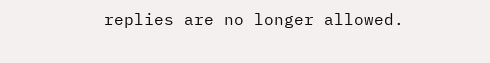replies are no longer allowed.